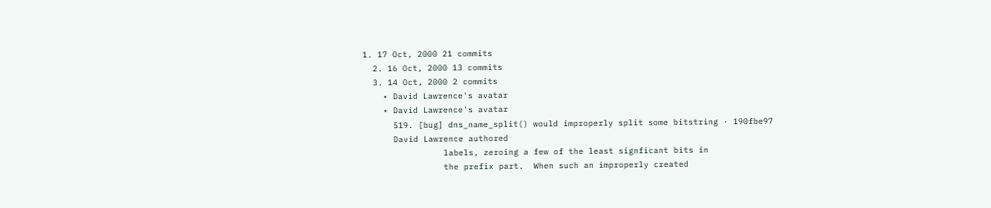1. 17 Oct, 2000 21 commits
  2. 16 Oct, 2000 13 commits
  3. 14 Oct, 2000 2 commits
    • David Lawrence's avatar
    • David Lawrence's avatar
      519. [bug] dns_name_split() would improperly split some bitstring · 190fbe97
      David Lawrence authored
                labels, zeroing a few of the least signficant bits in
                the prefix part.  When such an improperly created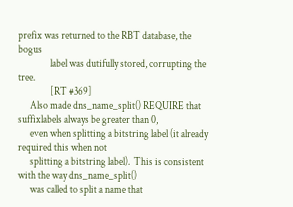prefix was returned to the RBT database, the bogus
                label was dutifully stored, corrupting the tree.
                [RT #369]
      Also made dns_name_split() REQUIRE that suffixlabels always be greater than 0,
      even when splitting a bitstring label (it already required this when not
      splitting a bitstring label).  This is consistent with the way dns_name_split()
      was called to split a name that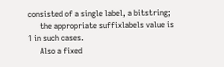consisted of a single label, a bitstring;
      the appropriate suffixlabels value is 1 in such cases.
      Also a fixed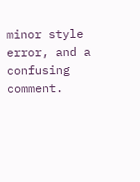minor style error, and a confusing comment.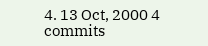4. 13 Oct, 2000 4 commits